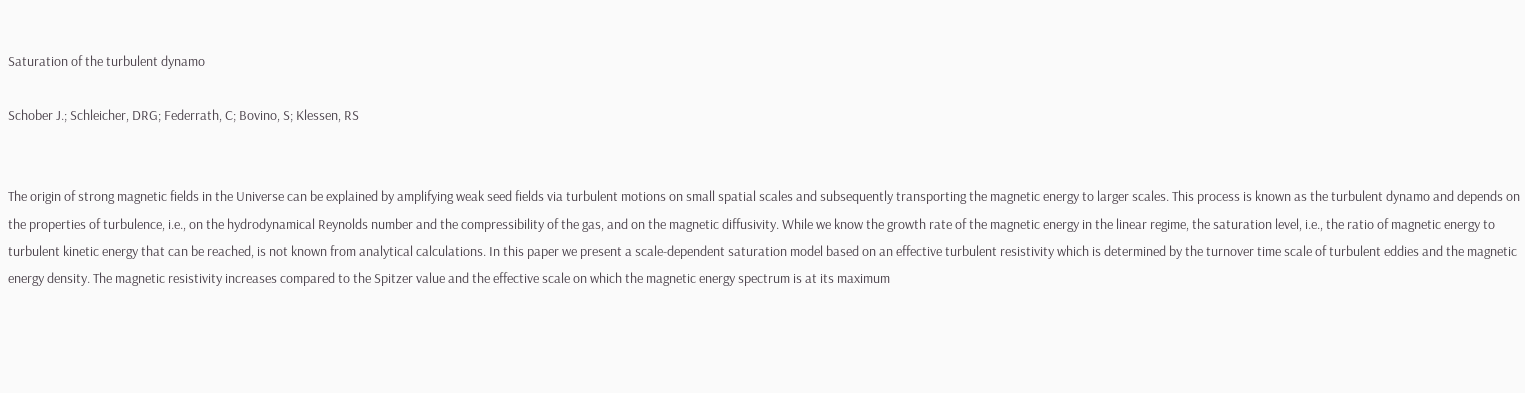Saturation of the turbulent dynamo

Schober J.; Schleicher, DRG; Federrath, C; Bovino, S; Klessen, RS


The origin of strong magnetic fields in the Universe can be explained by amplifying weak seed fields via turbulent motions on small spatial scales and subsequently transporting the magnetic energy to larger scales. This process is known as the turbulent dynamo and depends on the properties of turbulence, i.e., on the hydrodynamical Reynolds number and the compressibility of the gas, and on the magnetic diffusivity. While we know the growth rate of the magnetic energy in the linear regime, the saturation level, i.e., the ratio of magnetic energy to turbulent kinetic energy that can be reached, is not known from analytical calculations. In this paper we present a scale-dependent saturation model based on an effective turbulent resistivity which is determined by the turnover time scale of turbulent eddies and the magnetic energy density. The magnetic resistivity increases compared to the Spitzer value and the effective scale on which the magnetic energy spectrum is at its maximum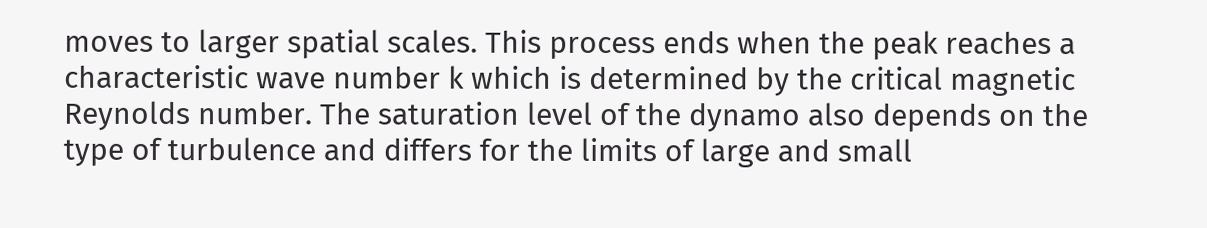moves to larger spatial scales. This process ends when the peak reaches a characteristic wave number k which is determined by the critical magnetic Reynolds number. The saturation level of the dynamo also depends on the type of turbulence and differs for the limits of large and small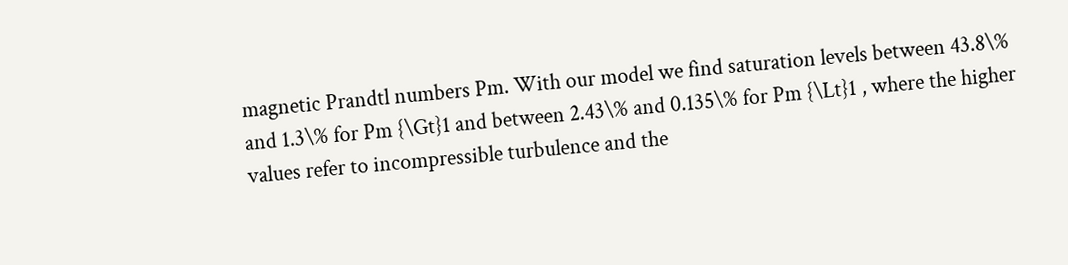magnetic Prandtl numbers Pm. With our model we find saturation levels between 43.8\% and 1.3\% for Pm {\Gt}1 and between 2.43\% and 0.135\% for Pm {\Lt}1 , where the higher values refer to incompressible turbulence and the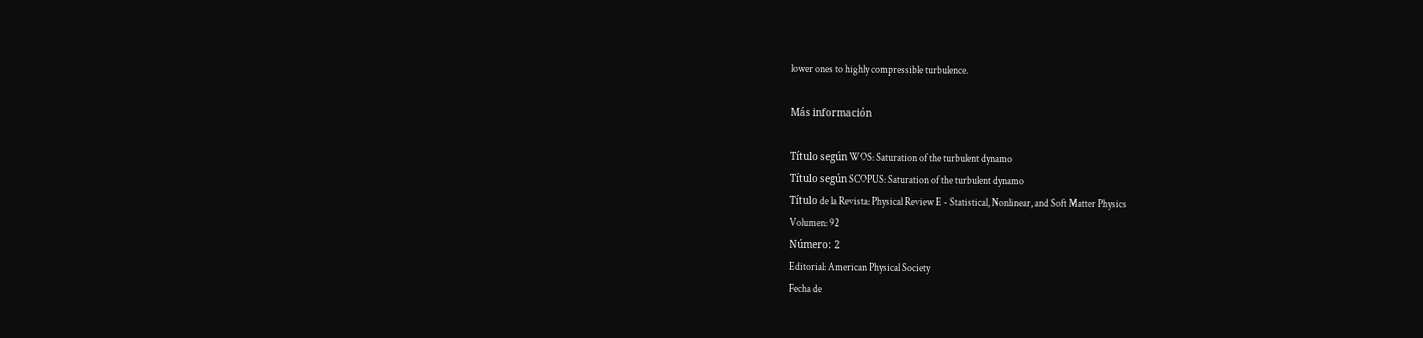lower ones to highly compressible turbulence.

Más información

Título según WOS: Saturation of the turbulent dynamo
Título según SCOPUS: Saturation of the turbulent dynamo
Título de la Revista: Physical Review E - Statistical, Nonlinear, and Soft Matter Physics
Volumen: 92
Número: 2
Editorial: American Physical Society
Fecha de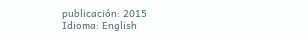publicación: 2015
Idioma: English